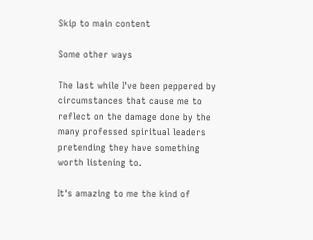Skip to main content

Some other ways

The last while I've been peppered by circumstances that cause me to reflect on the damage done by the many professed spiritual leaders pretending they have something worth listening to.

It's amazing to me the kind of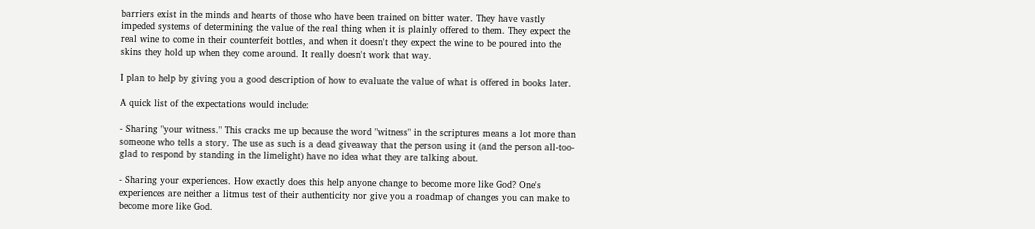barriers exist in the minds and hearts of those who have been trained on bitter water. They have vastly impeded systems of determining the value of the real thing when it is plainly offered to them. They expect the real wine to come in their counterfeit bottles, and when it doesn't they expect the wine to be poured into the skins they hold up when they come around. It really doesn't work that way.

I plan to help by giving you a good description of how to evaluate the value of what is offered in books later.

A quick list of the expectations would include:

- Sharing "your witness." This cracks me up because the word "witness" in the scriptures means a lot more than someone who tells a story. The use as such is a dead giveaway that the person using it (and the person all-too-glad to respond by standing in the limelight) have no idea what they are talking about.

- Sharing your experiences. How exactly does this help anyone change to become more like God? One's experiences are neither a litmus test of their authenticity nor give you a roadmap of changes you can make to become more like God.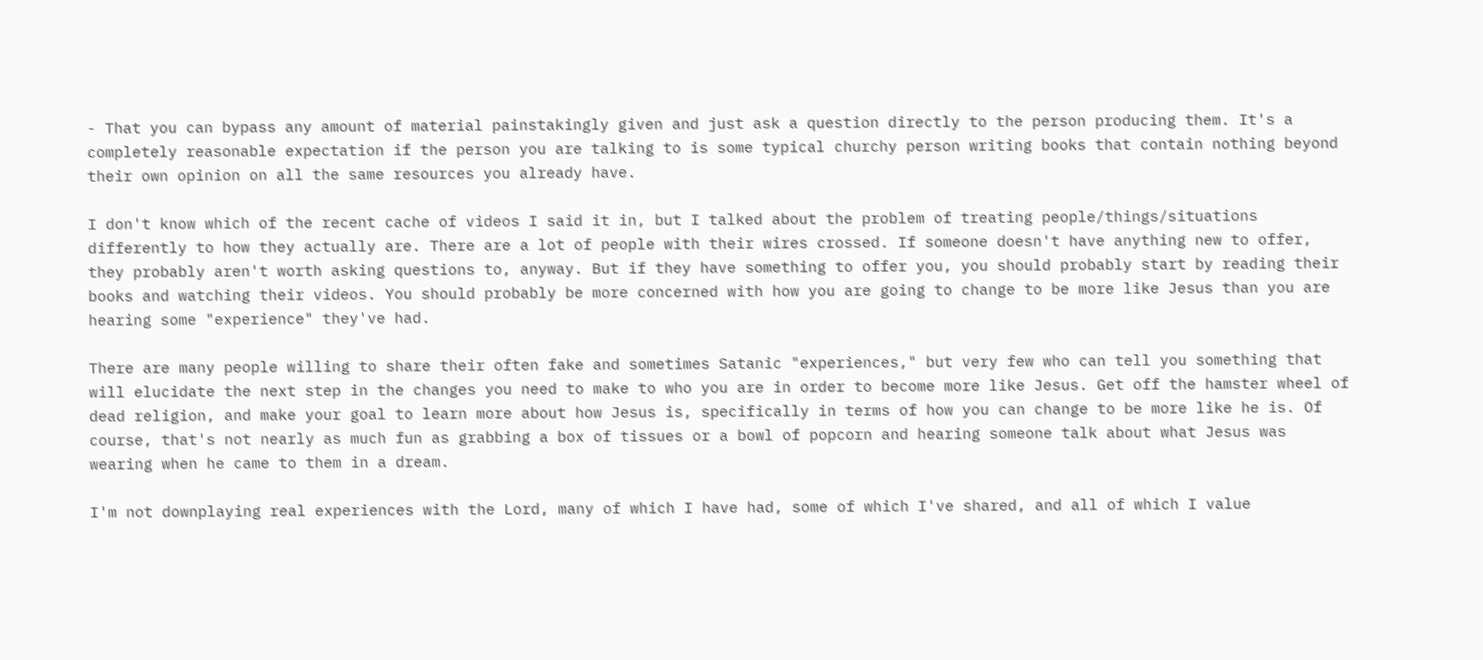- That you can bypass any amount of material painstakingly given and just ask a question directly to the person producing them. It's a completely reasonable expectation if the person you are talking to is some typical churchy person writing books that contain nothing beyond their own opinion on all the same resources you already have.

I don't know which of the recent cache of videos I said it in, but I talked about the problem of treating people/things/situations differently to how they actually are. There are a lot of people with their wires crossed. If someone doesn't have anything new to offer, they probably aren't worth asking questions to, anyway. But if they have something to offer you, you should probably start by reading their books and watching their videos. You should probably be more concerned with how you are going to change to be more like Jesus than you are hearing some "experience" they've had.

There are many people willing to share their often fake and sometimes Satanic "experiences," but very few who can tell you something that will elucidate the next step in the changes you need to make to who you are in order to become more like Jesus. Get off the hamster wheel of dead religion, and make your goal to learn more about how Jesus is, specifically in terms of how you can change to be more like he is. Of course, that's not nearly as much fun as grabbing a box of tissues or a bowl of popcorn and hearing someone talk about what Jesus was wearing when he came to them in a dream.

I'm not downplaying real experiences with the Lord, many of which I have had, some of which I've shared, and all of which I value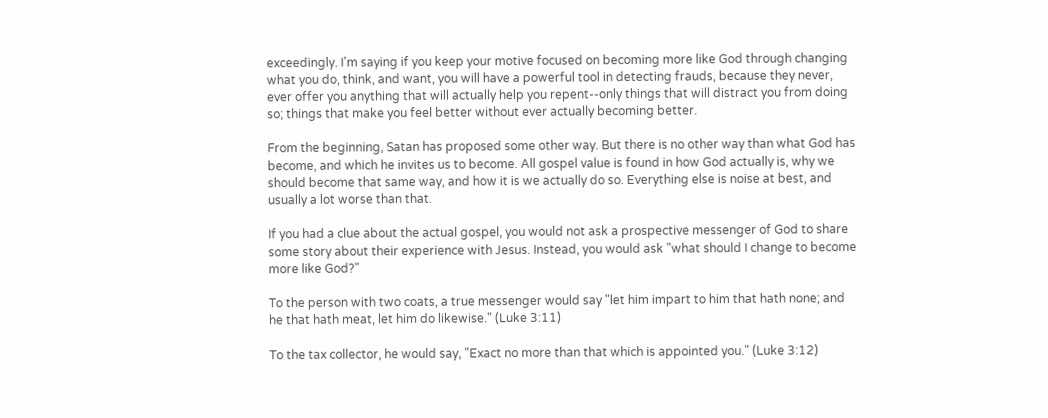exceedingly. I'm saying if you keep your motive focused on becoming more like God through changing what you do, think, and want, you will have a powerful tool in detecting frauds, because they never, ever offer you anything that will actually help you repent--only things that will distract you from doing so; things that make you feel better without ever actually becoming better.

From the beginning, Satan has proposed some other way. But there is no other way than what God has become, and which he invites us to become. All gospel value is found in how God actually is, why we should become that same way, and how it is we actually do so. Everything else is noise at best, and usually a lot worse than that.

If you had a clue about the actual gospel, you would not ask a prospective messenger of God to share some story about their experience with Jesus. Instead, you would ask "what should I change to become more like God?"

To the person with two coats, a true messenger would say "let him impart to him that hath none; and he that hath meat, let him do likewise." (Luke 3:11)

To the tax collector, he would say, "Exact no more than that which is appointed you." (Luke 3:12)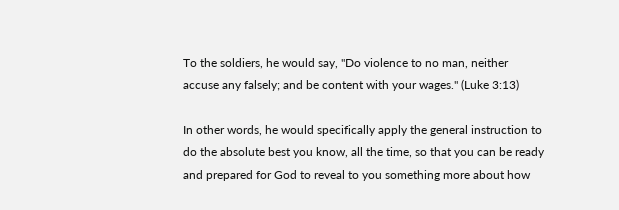To the soldiers, he would say, "Do violence to no man, neither accuse any falsely; and be content with your wages." (Luke 3:13)

In other words, he would specifically apply the general instruction to do the absolute best you know, all the time, so that you can be ready and prepared for God to reveal to you something more about how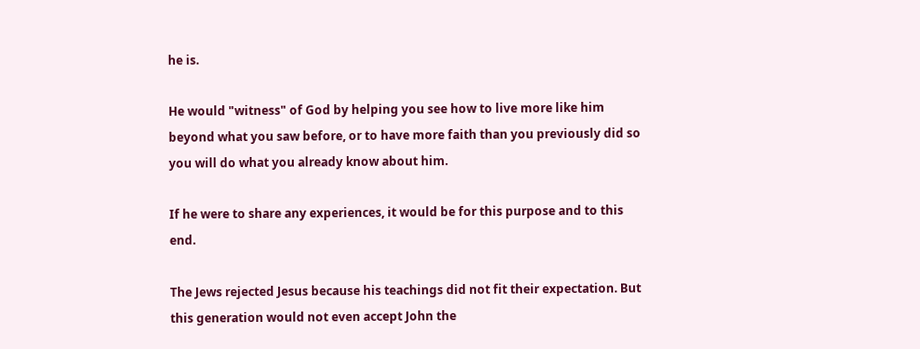he is.

He would "witness" of God by helping you see how to live more like him beyond what you saw before, or to have more faith than you previously did so you will do what you already know about him.

If he were to share any experiences, it would be for this purpose and to this end.

The Jews rejected Jesus because his teachings did not fit their expectation. But this generation would not even accept John the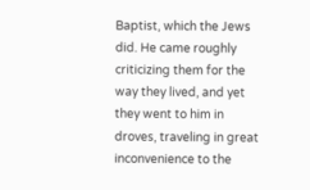Baptist, which the Jews did. He came roughly criticizing them for the way they lived, and yet they went to him in droves, traveling in great inconvenience to the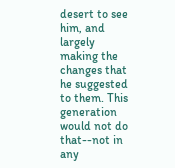desert to see him, and largely making the changes that he suggested to them. This generation would not do that--not in any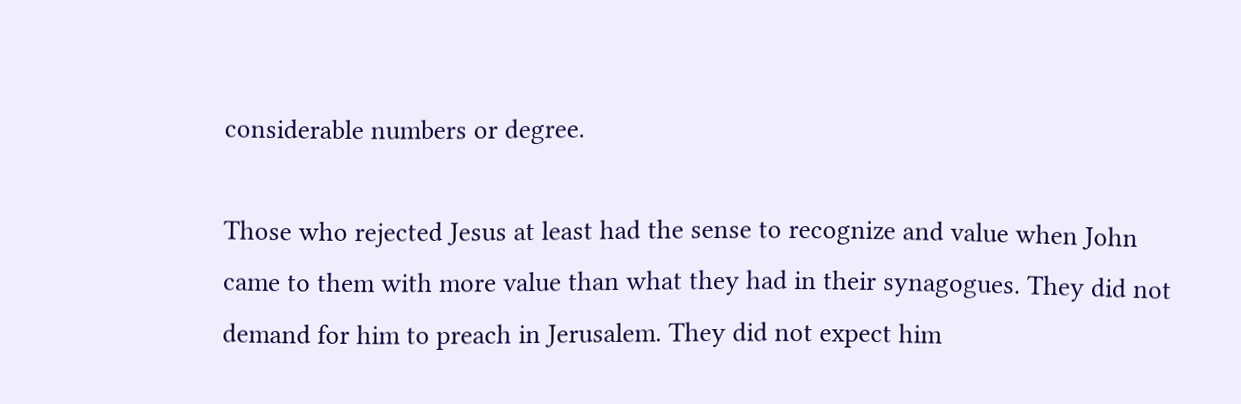considerable numbers or degree.

Those who rejected Jesus at least had the sense to recognize and value when John came to them with more value than what they had in their synagogues. They did not demand for him to preach in Jerusalem. They did not expect him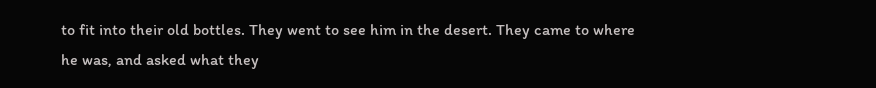to fit into their old bottles. They went to see him in the desert. They came to where he was, and asked what they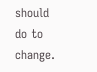should do to change.